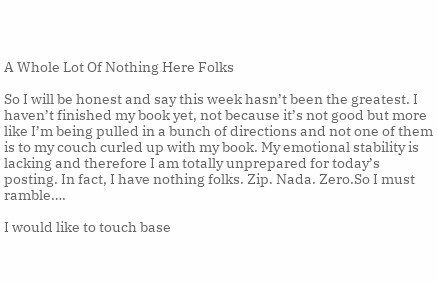A Whole Lot Of Nothing Here Folks

So I will be honest and say this week hasn’t been the greatest. I haven’t finished my book yet, not because it’s not good but more like I’m being pulled in a bunch of directions and not one of them is to my couch curled up with my book. My emotional stability is lacking and therefore I am totally unprepared for today’s posting. In fact, I have nothing folks. Zip. Nada. Zero.So I must ramble….

I would like to touch base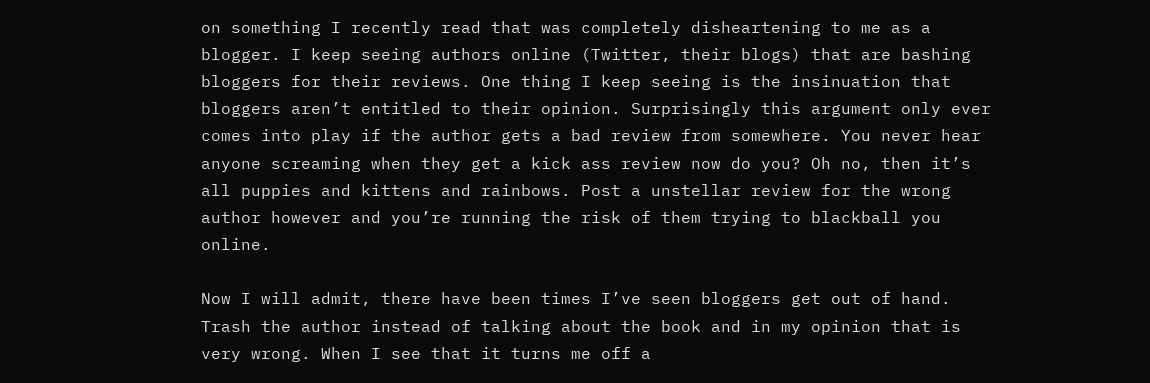on something I recently read that was completely disheartening to me as a blogger. I keep seeing authors online (Twitter, their blogs) that are bashing bloggers for their reviews. One thing I keep seeing is the insinuation that bloggers aren’t entitled to their opinion. Surprisingly this argument only ever comes into play if the author gets a bad review from somewhere. You never hear anyone screaming when they get a kick ass review now do you? Oh no, then it’s all puppies and kittens and rainbows. Post a unstellar review for the wrong author however and you’re running the risk of them trying to blackball you online.

Now I will admit, there have been times I’ve seen bloggers get out of hand. Trash the author instead of talking about the book and in my opinion that is very wrong. When I see that it turns me off a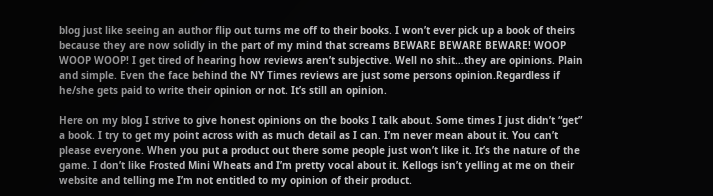blog just like seeing an author flip out turns me off to their books. I won’t ever pick up a book of theirs because they are now solidly in the part of my mind that screams BEWARE BEWARE BEWARE! WOOP WOOP WOOP! I get tired of hearing how reviews aren’t subjective. Well no shit…they are opinions. Plain and simple. Even the face behind the NY Times reviews are just some persons opinion.Regardless if he/she gets paid to write their opinion or not. It’s still an opinion.

Here on my blog I strive to give honest opinions on the books I talk about. Some times I just didn’t “get” a book. I try to get my point across with as much detail as I can. I’m never mean about it. You can’t please everyone. When you put a product out there some people just won’t like it. It’s the nature of the game. I don’t like Frosted Mini Wheats and I’m pretty vocal about it. Kellogs isn’t yelling at me on their website and telling me I’m not entitled to my opinion of their product.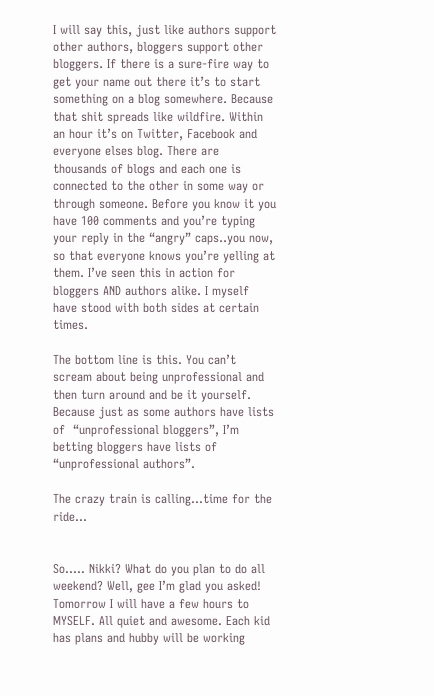I will say this, just like authors support other authors, bloggers support other bloggers. If there is a sure-fire way to get your name out there it’s to start something on a blog somewhere. Because that shit spreads like wildfire. Within an hour it’s on Twitter, Facebook and everyone elses blog. There are thousands of blogs and each one is connected to the other in some way or through someone. Before you know it you have 100 comments and you’re typing your reply in the “angry” caps..you now, so that everyone knows you’re yelling at them. I’ve seen this in action for bloggers AND authors alike. I myself have stood with both sides at certain times.

The bottom line is this. You can’t scream about being unprofessional and then turn around and be it yourself. Because just as some authors have lists of  “unprofessional bloggers”, I’m betting bloggers have lists of “unprofessional authors”.

The crazy train is calling…time for the ride…


So….. Nikki? What do you plan to do all weekend? Well, gee I’m glad you asked! Tomorrow I will have a few hours to MYSELF. All quiet and awesome. Each kid has plans and hubby will be working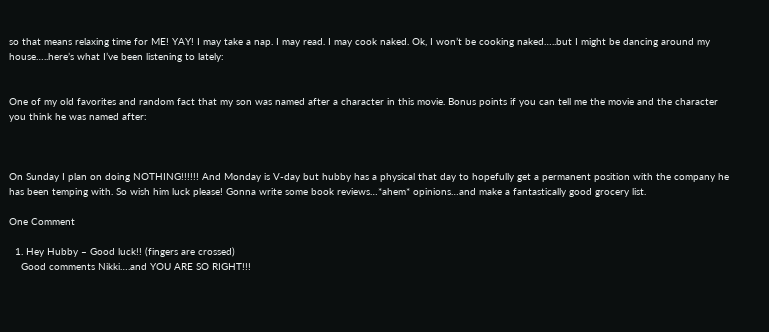so that means relaxing time for ME! YAY! I may take a nap. I may read. I may cook naked. Ok, I won’t be cooking naked…..but I might be dancing around my house…..here’s what I’ve been listening to lately:


One of my old favorites and random fact that my son was named after a character in this movie. Bonus points if you can tell me the movie and the character you think he was named after:



On Sunday I plan on doing NOTHING!!!!!! And Monday is V-day but hubby has a physical that day to hopefully get a permanent position with the company he has been temping with. So wish him luck please! Gonna write some book reviews…*ahem* opinions…and make a fantastically good grocery list.

One Comment

  1. Hey Hubby – Good luck!! (fingers are crossed)
    Good comments Nikki….and YOU ARE SO RIGHT!!!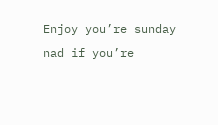Enjoy you’re sunday nad if you’re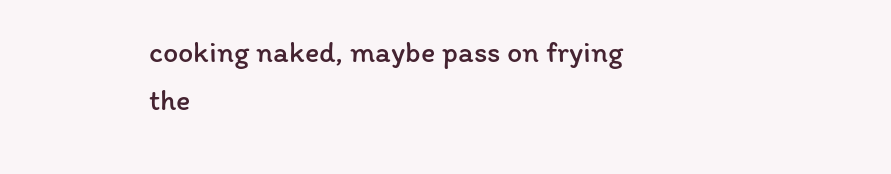cooking naked, maybe pass on frying the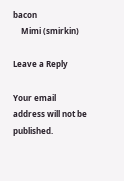bacon
    Mimi (smirkin)

Leave a Reply

Your email address will not be published.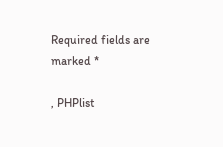Required fields are marked *

, PHPlist